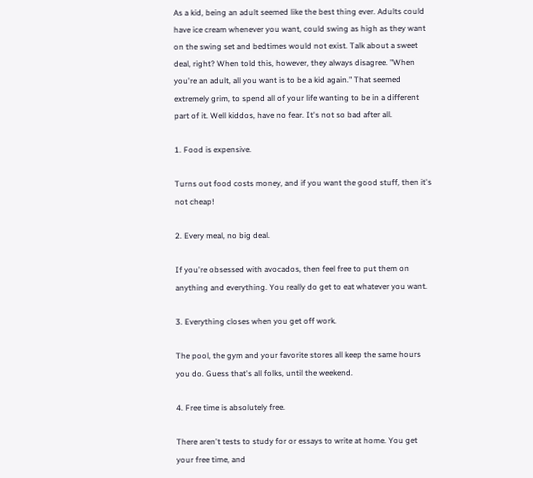As a kid, being an adult seemed like the best thing ever. Adults could have ice cream whenever you want, could swing as high as they want on the swing set and bedtimes would not exist. Talk about a sweet deal, right? When told this, however, they always disagree. "When you're an adult, all you want is to be a kid again." That seemed extremely grim, to spend all of your life wanting to be in a different part of it. Well kiddos, have no fear. It's not so bad after all.

1. Food is expensive.

Turns out food costs money, and if you want the good stuff, then it's not cheap!

2. Every meal, no big deal.

If you're obsessed with avocados, then feel free to put them on anything and everything. You really do get to eat whatever you want.

3. Everything closes when you get off work.

The pool, the gym and your favorite stores all keep the same hours you do. Guess that's all folks, until the weekend.

4. Free time is absolutely free.

There aren't tests to study for or essays to write at home. You get your free time, and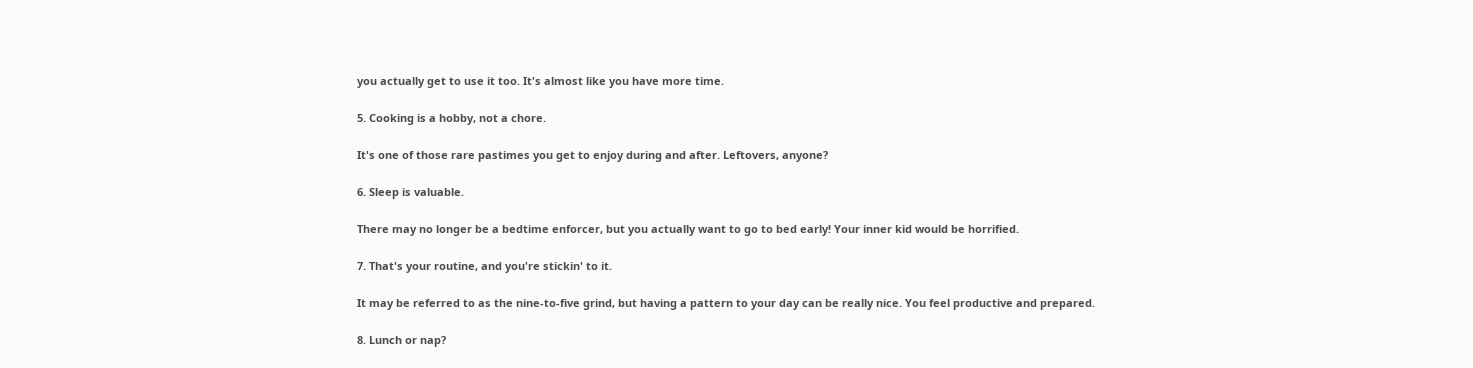you actually get to use it too. It's almost like you have more time.

5. Cooking is a hobby, not a chore.

It's one of those rare pastimes you get to enjoy during and after. Leftovers, anyone?

6. Sleep is valuable.

There may no longer be a bedtime enforcer, but you actually want to go to bed early! Your inner kid would be horrified.

7. That's your routine, and you're stickin' to it.

It may be referred to as the nine-to-five grind, but having a pattern to your day can be really nice. You feel productive and prepared.

8. Lunch or nap?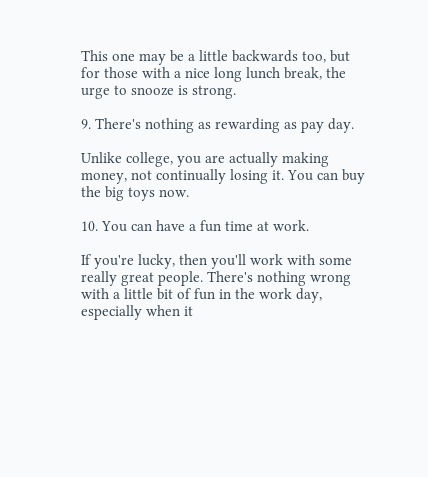This one may be a little backwards too, but for those with a nice long lunch break, the urge to snooze is strong.

9. There's nothing as rewarding as pay day.

Unlike college, you are actually making money, not continually losing it. You can buy the big toys now.

10. You can have a fun time at work.

If you're lucky, then you'll work with some really great people. There's nothing wrong with a little bit of fun in the work day, especially when it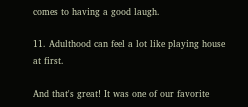comes to having a good laugh.

11. Adulthood can feel a lot like playing house at first.

And that's great! It was one of our favorite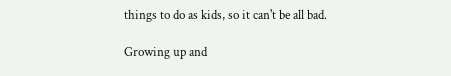things to do as kids, so it can't be all bad.

Growing up and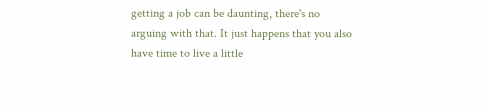getting a job can be daunting, there's no arguing with that. It just happens that you also have time to live a little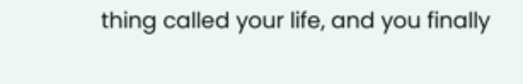thing called your life, and you finally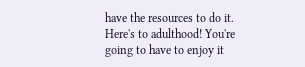have the resources to do it. Here's to adulthood! You're going to have to enjoy it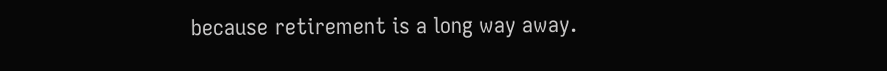because retirement is a long way away.